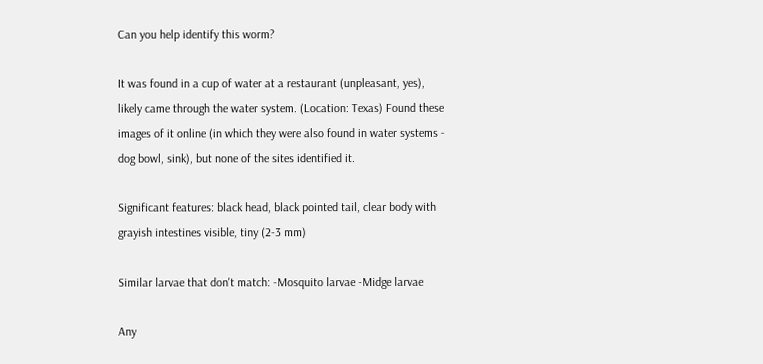Can you help identify this worm?

It was found in a cup of water at a restaurant (unpleasant, yes), likely came through the water system. (Location: Texas) Found these images of it online (in which they were also found in water systems - dog bowl, sink), but none of the sites identified it.

Significant features: black head, black pointed tail, clear body with grayish intestines visible, tiny (2-3 mm)

Similar larvae that don't match: -Mosquito larvae -Midge larvae

Any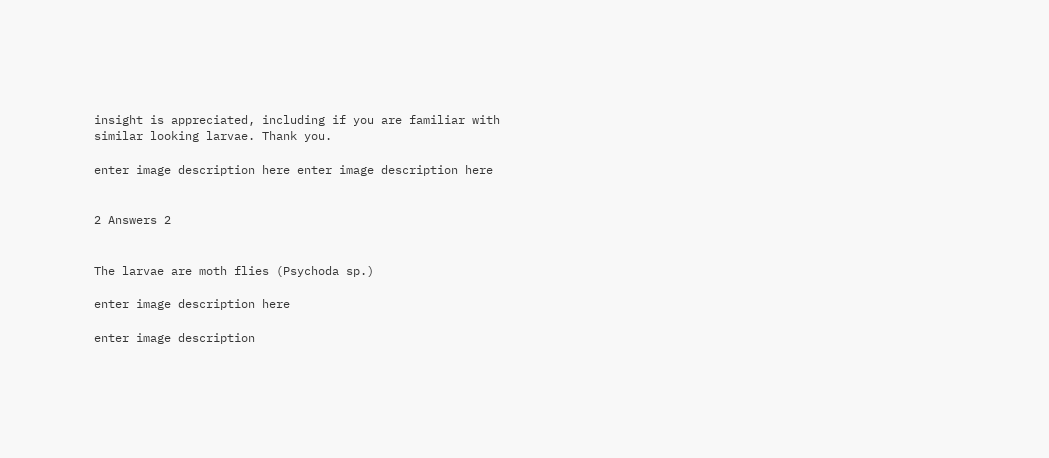insight is appreciated, including if you are familiar with similar looking larvae. Thank you.

enter image description here enter image description here


2 Answers 2


The larvae are moth flies (Psychoda sp.)

enter image description here

enter image description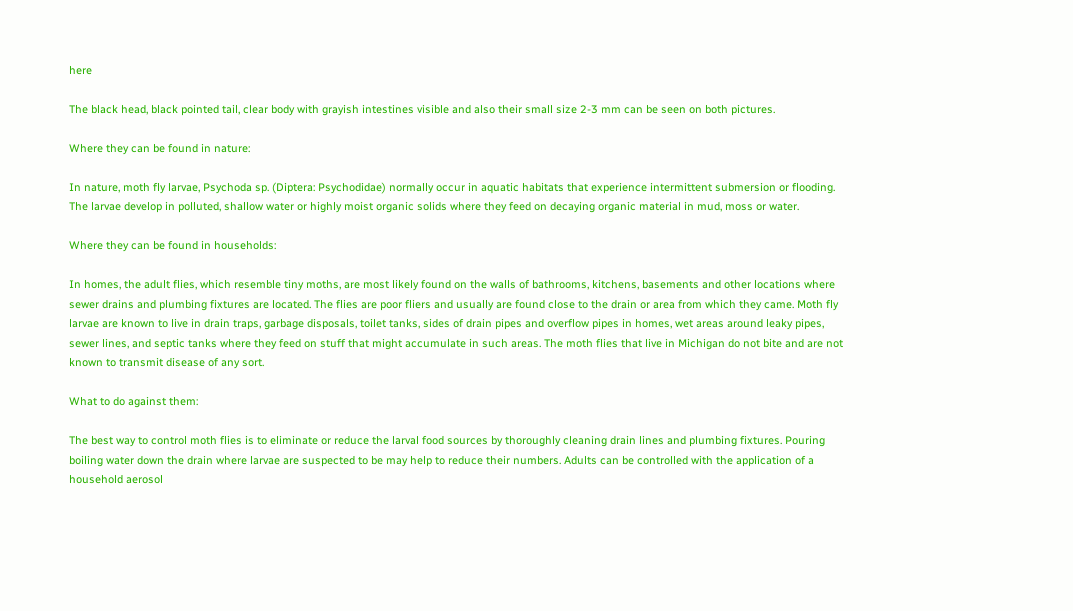here

The black head, black pointed tail, clear body with grayish intestines visible and also their small size 2-3 mm can be seen on both pictures.

Where they can be found in nature:

In nature, moth fly larvae, Psychoda sp. (Diptera: Psychodidae) normally occur in aquatic habitats that experience intermittent submersion or flooding. The larvae develop in polluted, shallow water or highly moist organic solids where they feed on decaying organic material in mud, moss or water.

Where they can be found in households:

In homes, the adult flies, which resemble tiny moths, are most likely found on the walls of bathrooms, kitchens, basements and other locations where sewer drains and plumbing fixtures are located. The flies are poor fliers and usually are found close to the drain or area from which they came. Moth fly larvae are known to live in drain traps, garbage disposals, toilet tanks, sides of drain pipes and overflow pipes in homes, wet areas around leaky pipes, sewer lines, and septic tanks where they feed on stuff that might accumulate in such areas. The moth flies that live in Michigan do not bite and are not known to transmit disease of any sort.

What to do against them:

The best way to control moth flies is to eliminate or reduce the larval food sources by thoroughly cleaning drain lines and plumbing fixtures. Pouring boiling water down the drain where larvae are suspected to be may help to reduce their numbers. Adults can be controlled with the application of a household aerosol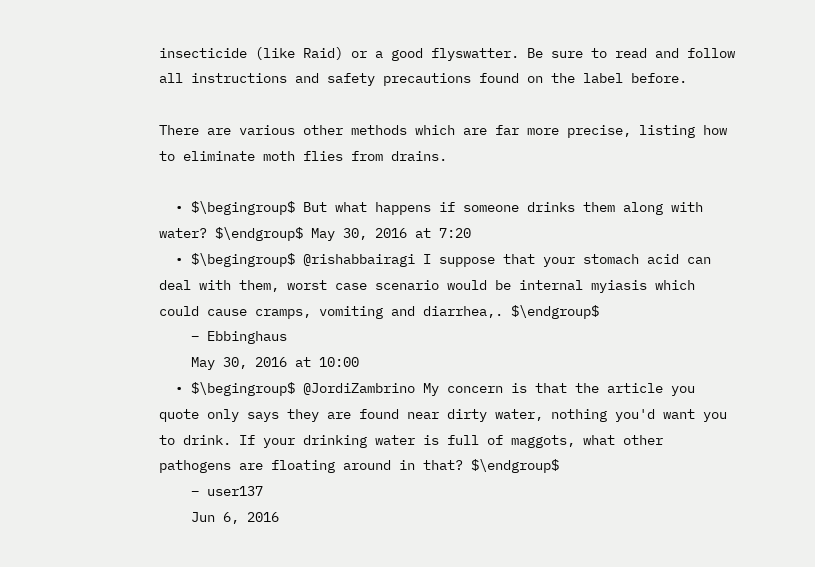insecticide (like Raid) or a good flyswatter. Be sure to read and follow all instructions and safety precautions found on the label before.

There are various other methods which are far more precise, listing how to eliminate moth flies from drains.

  • $\begingroup$ But what happens if someone drinks them along with water? $\endgroup$ May 30, 2016 at 7:20
  • $\begingroup$ @rishabbairagi I suppose that your stomach acid can deal with them, worst case scenario would be internal myiasis which could cause cramps, vomiting and diarrhea,. $\endgroup$
    – Ebbinghaus
    May 30, 2016 at 10:00
  • $\begingroup$ @JordiZambrino My concern is that the article you quote only says they are found near dirty water, nothing you'd want you to drink. If your drinking water is full of maggots, what other pathogens are floating around in that? $\endgroup$
    – user137
    Jun 6, 2016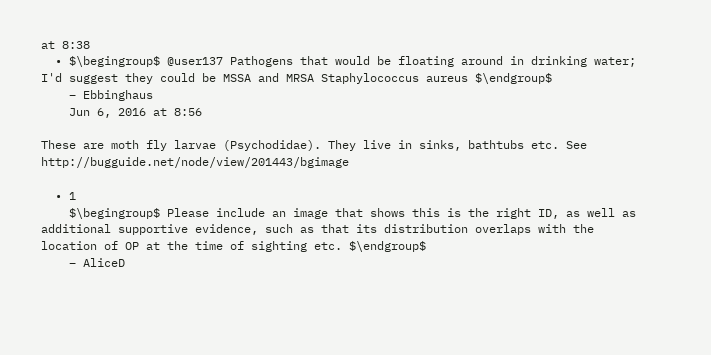at 8:38
  • $\begingroup$ @user137 Pathogens that would be floating around in drinking water; I'd suggest they could be MSSA and MRSA Staphylococcus aureus $\endgroup$
    – Ebbinghaus
    Jun 6, 2016 at 8:56

These are moth fly larvae (Psychodidae). They live in sinks, bathtubs etc. See http://bugguide.net/node/view/201443/bgimage

  • 1
    $\begingroup$ Please include an image that shows this is the right ID, as well as additional supportive evidence, such as that its distribution overlaps with the location of OP at the time of sighting etc. $\endgroup$
    – AliceD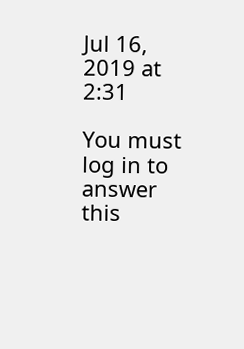Jul 16, 2019 at 2:31

You must log in to answer this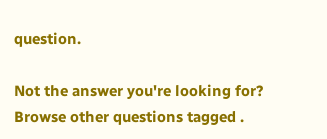question.

Not the answer you're looking for? Browse other questions tagged .